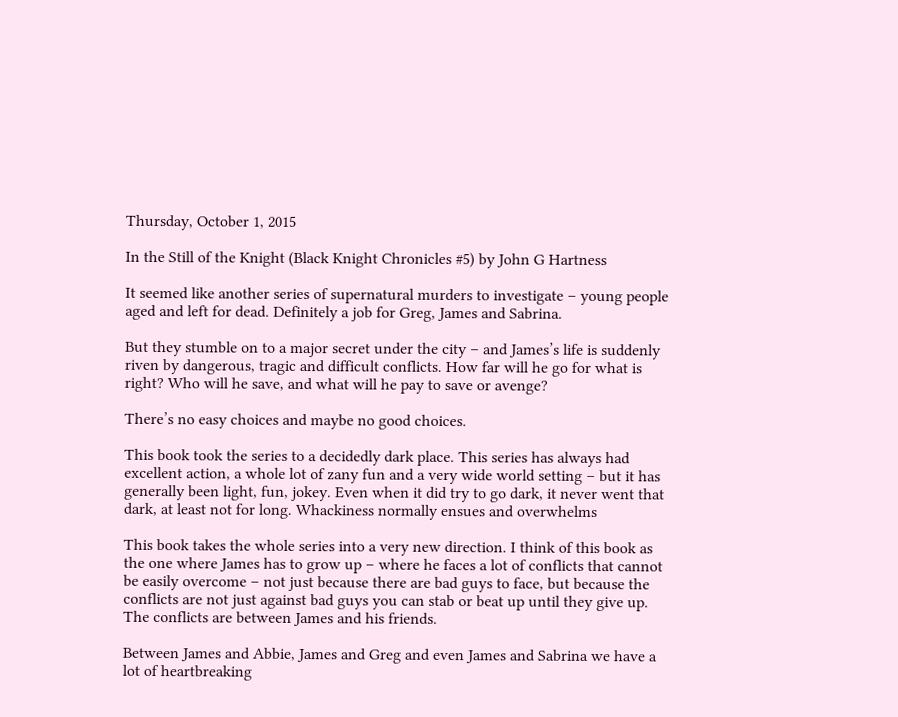Thursday, October 1, 2015

In the Still of the Knight (Black Knight Chronicles #5) by John G Hartness

It seemed like another series of supernatural murders to investigate – young people aged and left for dead. Definitely a job for Greg, James and Sabrina.

But they stumble on to a major secret under the city – and James’s life is suddenly riven by dangerous, tragic and difficult conflicts. How far will he go for what is right? Who will he save, and what will he pay to save or avenge?

There’s no easy choices and maybe no good choices.

This book took the series to a decidedly dark place. This series has always had excellent action, a whole lot of zany fun and a very wide world setting – but it has generally been light, fun, jokey. Even when it did try to go dark, it never went that dark, at least not for long. Whackiness normally ensues and overwhelms

This book takes the whole series into a very new direction. I think of this book as the one where James has to grow up – where he faces a lot of conflicts that cannot be easily overcome – not just because there are bad guys to face, but because the conflicts are not just against bad guys you can stab or beat up until they give up. The conflicts are between James and his friends.

Between James and Abbie, James and Greg and even James and Sabrina we have a lot of heartbreaking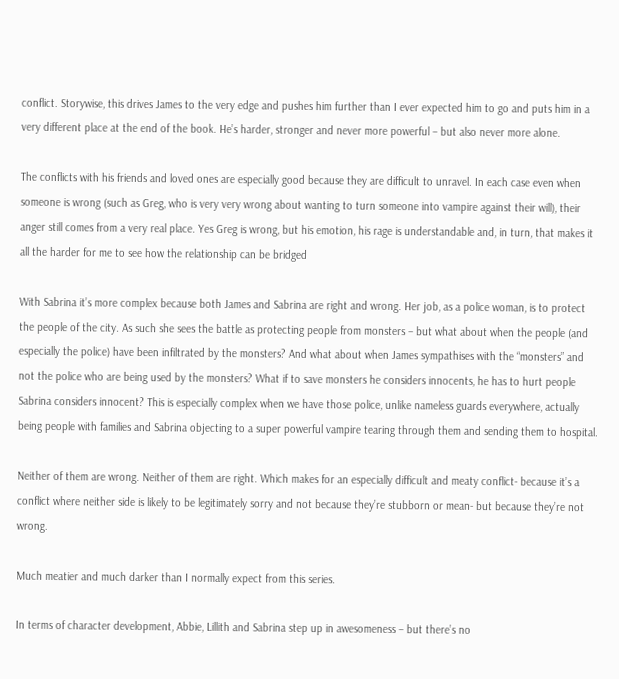conflict. Storywise, this drives James to the very edge and pushes him further than I ever expected him to go and puts him in a very different place at the end of the book. He’s harder, stronger and never more powerful – but also never more alone.

The conflicts with his friends and loved ones are especially good because they are difficult to unravel. In each case even when someone is wrong (such as Greg, who is very very wrong about wanting to turn someone into vampire against their will), their anger still comes from a very real place. Yes Greg is wrong, but his emotion, his rage is understandable and, in turn, that makes it all the harder for me to see how the relationship can be bridged

With Sabrina it’s more complex because both James and Sabrina are right and wrong. Her job, as a police woman, is to protect the people of the city. As such she sees the battle as protecting people from monsters – but what about when the people (and especially the police) have been infiltrated by the monsters? And what about when James sympathises with the “monsters” and not the police who are being used by the monsters? What if to save monsters he considers innocents, he has to hurt people Sabrina considers innocent? This is especially complex when we have those police, unlike nameless guards everywhere, actually being people with families and Sabrina objecting to a super powerful vampire tearing through them and sending them to hospital.

Neither of them are wrong. Neither of them are right. Which makes for an especially difficult and meaty conflict- because it’s a conflict where neither side is likely to be legitimately sorry and not because they’re stubborn or mean- but because they’re not wrong.

Much meatier and much darker than I normally expect from this series.

In terms of character development, Abbie, Lillith and Sabrina step up in awesomeness – but there’s no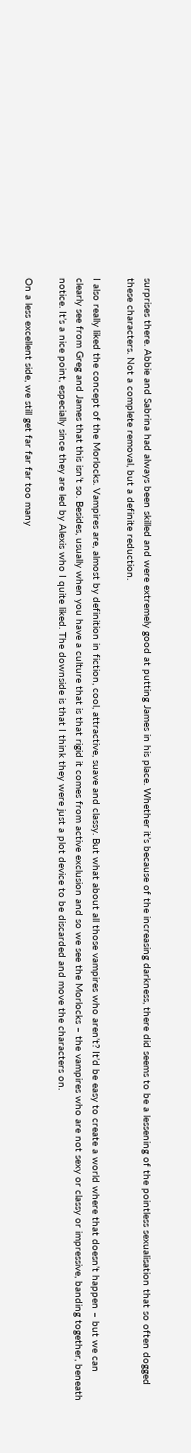surprises there. Abbie and Sabrina had always been skilled and were extremely good at putting James in his place. Whether it’s because of the increasing darkness, there did seems to be a lessening of the pointless sexualisation that so often dogged these characters. Not a complete removal, but a definite reduction.

I also really liked the concept of the Morlocks. Vampires are, almost by definition in fiction, cool, attractive, suave and classy. But what about all those vampires who aren’t? It’d be easy to create a world where that doesn’t happen – but we can clearly see from Greg and James that this isn’t so. Besides, usually when you have a culture that is that rigid it comes from active exclusion and so we see the Morlocks – the vampires who are not sexy or classy or impressive, banding together, beneath notice. It’s a nice point, especially since they are led by Alexis who I quite liked. The downside is that I think they were just a plot device to be discarded and move the characters on.

On a less excellent side, we still get far far far too many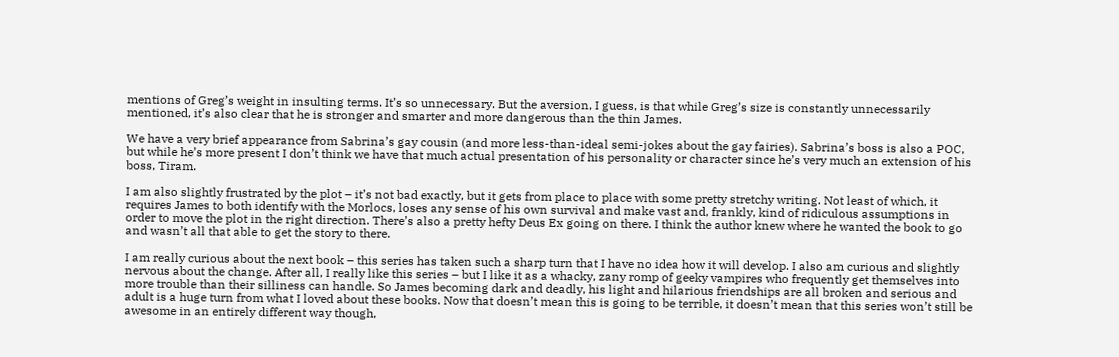mentions of Greg’s weight in insulting terms. It’s so unnecessary. But the aversion, I guess, is that while Greg’s size is constantly unnecessarily mentioned, it’s also clear that he is stronger and smarter and more dangerous than the thin James.

We have a very brief appearance from Sabrina’s gay cousin (and more less-than-ideal semi-jokes about the gay fairies). Sabrina’s boss is also a POC, but while he’s more present I don’t think we have that much actual presentation of his personality or character since he’s very much an extension of his boss, Tiram.

I am also slightly frustrated by the plot – it’s not bad exactly, but it gets from place to place with some pretty stretchy writing. Not least of which, it requires James to both identify with the Morlocs, loses any sense of his own survival and make vast and, frankly, kind of ridiculous assumptions in order to move the plot in the right direction. There’s also a pretty hefty Deus Ex going on there. I think the author knew where he wanted the book to go and wasn’t all that able to get the story to there.

I am really curious about the next book – this series has taken such a sharp turn that I have no idea how it will develop. I also am curious and slightly nervous about the change. After all, I really like this series – but I like it as a whacky, zany romp of geeky vampires who frequently get themselves into more trouble than their silliness can handle. So James becoming dark and deadly, his light and hilarious friendships are all broken and serious and adult is a huge turn from what I loved about these books. Now that doesn’t mean this is going to be terrible, it doesn’t mean that this series won’t still be awesome in an entirely different way though,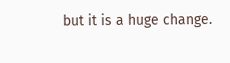but it is a huge change.